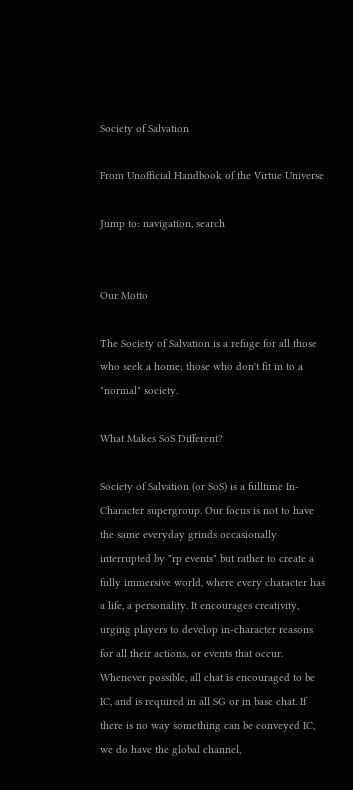Society of Salvation

From Unofficial Handbook of the Virtue Universe

Jump to: navigation, search


Our Motto

The Society of Salvation is a refuge for all those who seek a home; those who don't fit in to a "normal" society.

What Makes SoS Different?

Society of Salvation (or SoS) is a fulltime In-Character supergroup. Our focus is not to have the same everyday grinds occasionally interrupted by "rp events" but rather to create a fully immersive world, where every character has a life, a personality. It encourages creativity, urging players to develop in-character reasons for all their actions, or events that occur. Whenever possible, all chat is encouraged to be IC, and is required in all SG or in base chat. If there is no way something can be conveyed IC, we do have the global channel,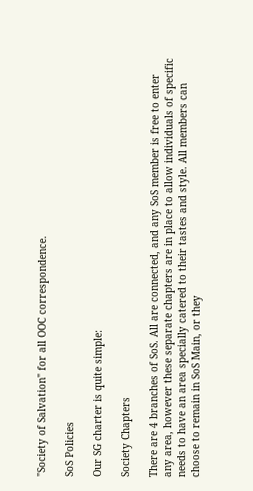"Society of Salvation" for all OOC correspondence.

SoS Policies

Our SG charter is quite simple:

Society Chapters

There are 4 branches of SoS. All are connected, and any SoS member is free to enter any area, however these separate chapters are in place to allow individuals of specific needs to have an area specially catered to their tastes and style. All members can choose to remain in SoS Main, or they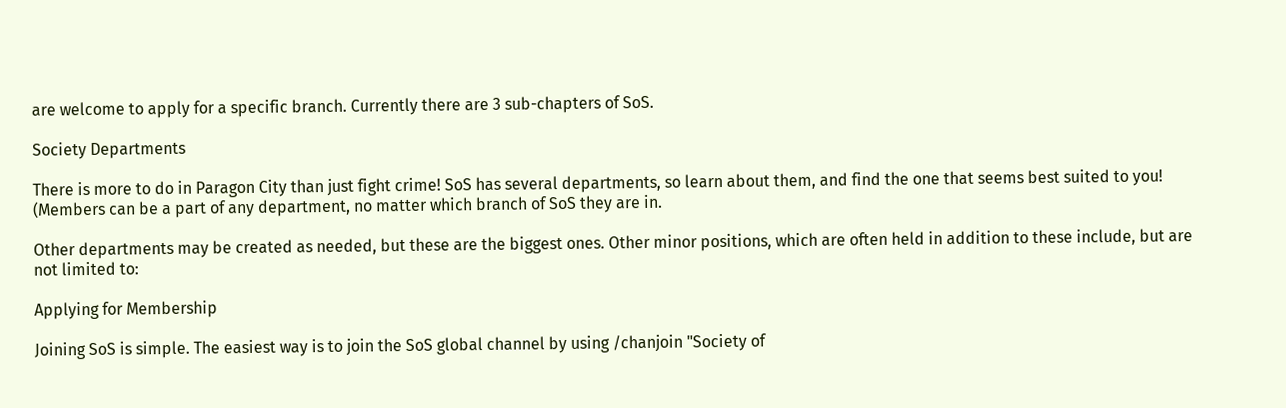are welcome to apply for a specific branch. Currently there are 3 sub-chapters of SoS.

Society Departments

There is more to do in Paragon City than just fight crime! SoS has several departments, so learn about them, and find the one that seems best suited to you! (Members can be a part of any department, no matter which branch of SoS they are in.

Other departments may be created as needed, but these are the biggest ones. Other minor positions, which are often held in addition to these include, but are not limited to:

Applying for Membership

Joining SoS is simple. The easiest way is to join the SoS global channel by using /chanjoin "Society of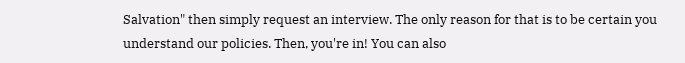Salvation" then simply request an interview. The only reason for that is to be certain you understand our policies. Then, you're in! You can also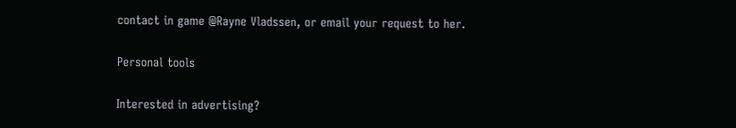contact in game @Rayne Vladssen, or email your request to her.

Personal tools

Interested in advertising?